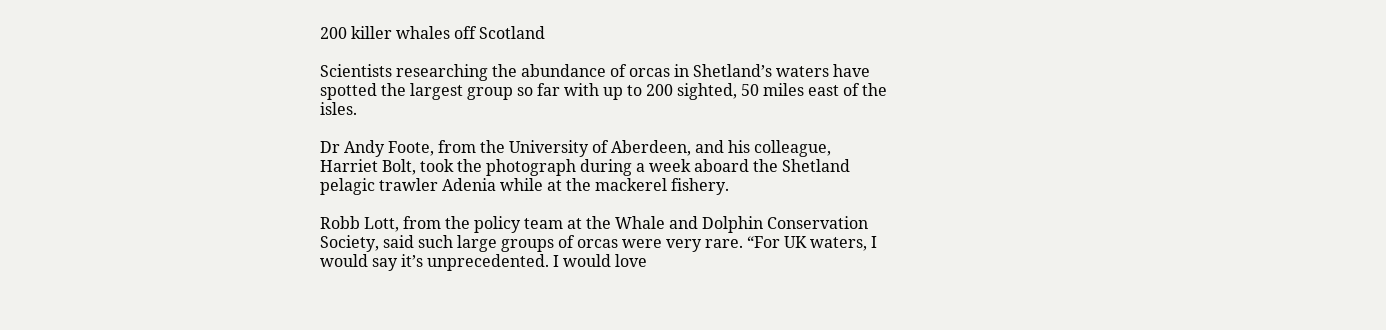200 killer whales off Scotland

Scientists researching the abundance of orcas in Shetland’s waters have spotted the largest group so far with up to 200 sighted, 50 miles east of the isles.

Dr Andy Foote, from the University of Aberdeen, and his colleague, Harriet Bolt, took the photograph during a week aboard the Shetland pelagic trawler Adenia while at the mackerel fishery.

Robb Lott, from the policy team at the Whale and Dolphin Conservation Society, said such large groups of orcas were very rare. “For UK waters, I would say it’s unprecedented. I would love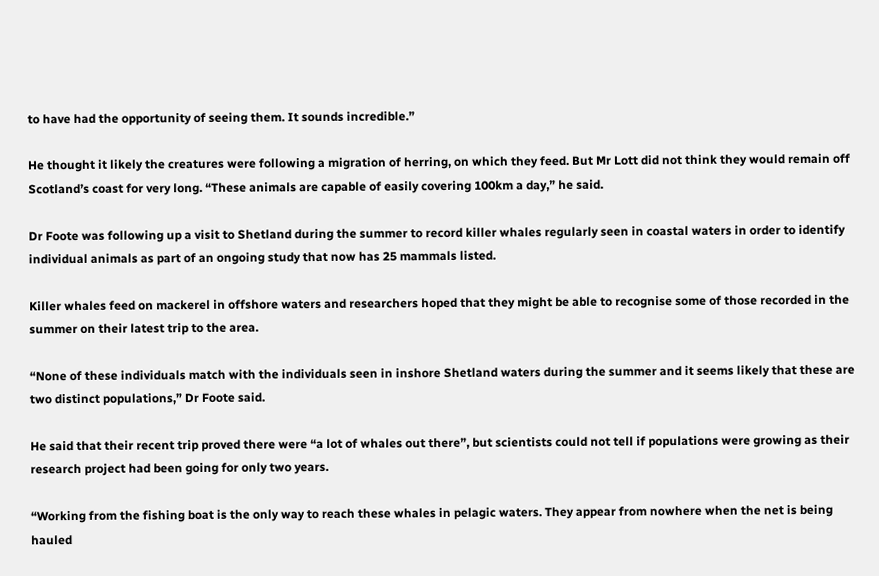to have had the opportunity of seeing them. It sounds incredible.”

He thought it likely the creatures were following a migration of herring, on which they feed. But Mr Lott did not think they would remain off Scotland’s coast for very long. “These animals are capable of easily covering 100km a day,” he said.

Dr Foote was following up a visit to Shetland during the summer to record killer whales regularly seen in coastal waters in order to identify individual animals as part of an ongoing study that now has 25 mammals listed.

Killer whales feed on mackerel in offshore waters and researchers hoped that they might be able to recognise some of those recorded in the summer on their latest trip to the area.

“None of these individuals match with the individuals seen in inshore Shetland waters during the summer and it seems likely that these are two distinct populations,” Dr Foote said.

He said that their recent trip proved there were “a lot of whales out there”, but scientists could not tell if populations were growing as their research project had been going for only two years.

“Working from the fishing boat is the only way to reach these whales in pelagic waters. They appear from nowhere when the net is being hauled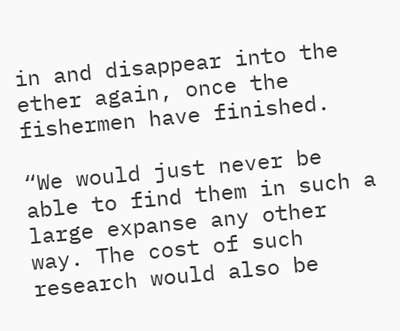in and disappear into the ether again, once the fishermen have finished.

“We would just never be able to find them in such a large expanse any other way. The cost of such research would also be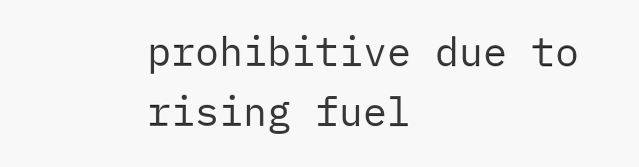prohibitive due to rising fuel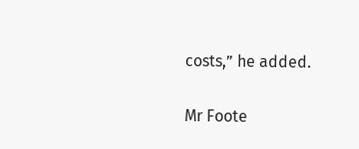costs,” he added.

Mr Foote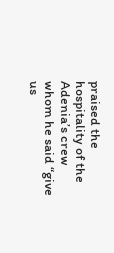praised the hospitality of the Adenia’s crew whom he said “give us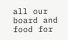all our board and food for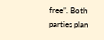free”. Both parties plan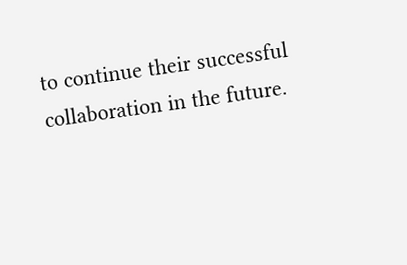to continue their successful collaboration in the future.